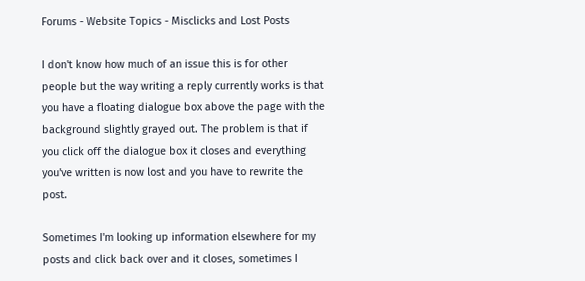Forums - Website Topics - Misclicks and Lost Posts

I don't know how much of an issue this is for other people but the way writing a reply currently works is that you have a floating dialogue box above the page with the background slightly grayed out. The problem is that if you click off the dialogue box it closes and everything you've written is now lost and you have to rewrite the post.

Sometimes I'm looking up information elsewhere for my posts and click back over and it closes, sometimes I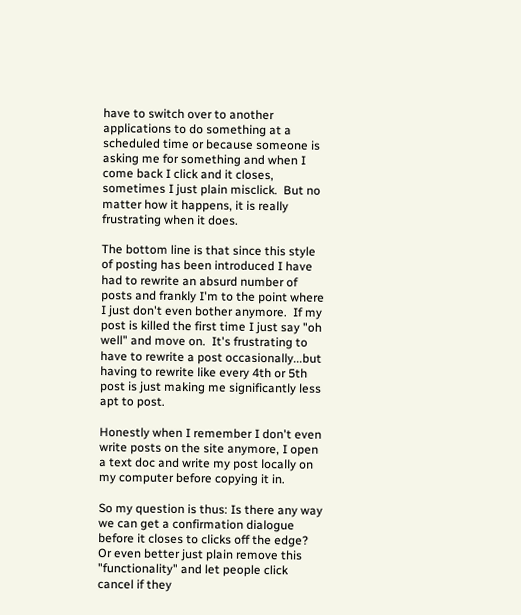have to switch over to another applications to do something at a scheduled time or because someone is asking me for something and when I come back I click and it closes, sometimes I just plain misclick.  But no matter how it happens, it is really frustrating when it does.

The bottom line is that since this style of posting has been introduced I have had to rewrite an absurd number of posts and frankly I'm to the point where I just don't even bother anymore.  If my post is killed the first time I just say "oh well" and move on.  It's frustrating to have to rewrite a post occasionally...but having to rewrite like every 4th or 5th post is just making me significantly less apt to post.

Honestly when I remember I don't even write posts on the site anymore, I open a text doc and write my post locally on my computer before copying it in.

So my question is thus: Is there any way we can get a confirmation dialogue before it closes to clicks off the edge?  Or even better just plain remove this "functionality" and let people click cancel if they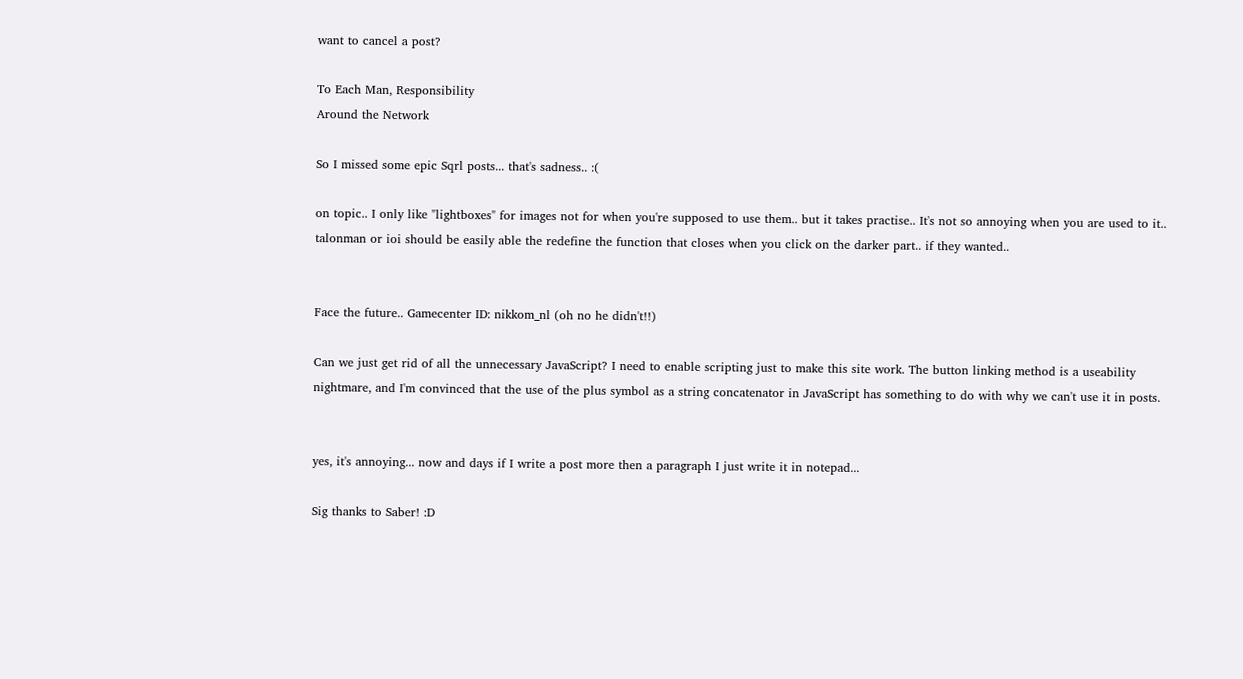want to cancel a post?

To Each Man, Responsibility
Around the Network

So I missed some epic Sqrl posts... that's sadness.. :(

on topic.. I only like "lightboxes" for images not for when you're supposed to use them.. but it takes practise.. It's not so annoying when you are used to it.. talonman or ioi should be easily able the redefine the function that closes when you click on the darker part.. if they wanted..


Face the future.. Gamecenter ID: nikkom_nl (oh no he didn't!!)

Can we just get rid of all the unnecessary JavaScript? I need to enable scripting just to make this site work. The button linking method is a useability nightmare, and I'm convinced that the use of the plus symbol as a string concatenator in JavaScript has something to do with why we can't use it in posts.


yes, it's annoying... now and days if I write a post more then a paragraph I just write it in notepad...

Sig thanks to Saber! :D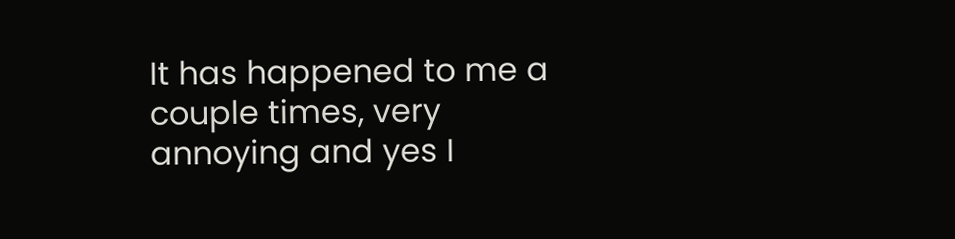It has happened to me a couple times, very annoying and yes I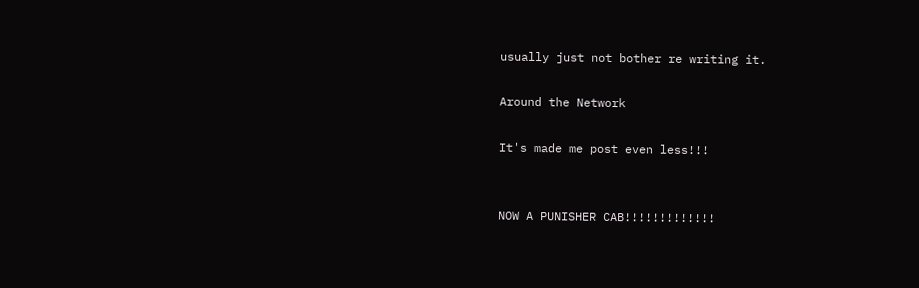usually just not bother re writing it.

Around the Network

It's made me post even less!!!


NOW A PUNISHER CAB!!!!!!!!!!!!!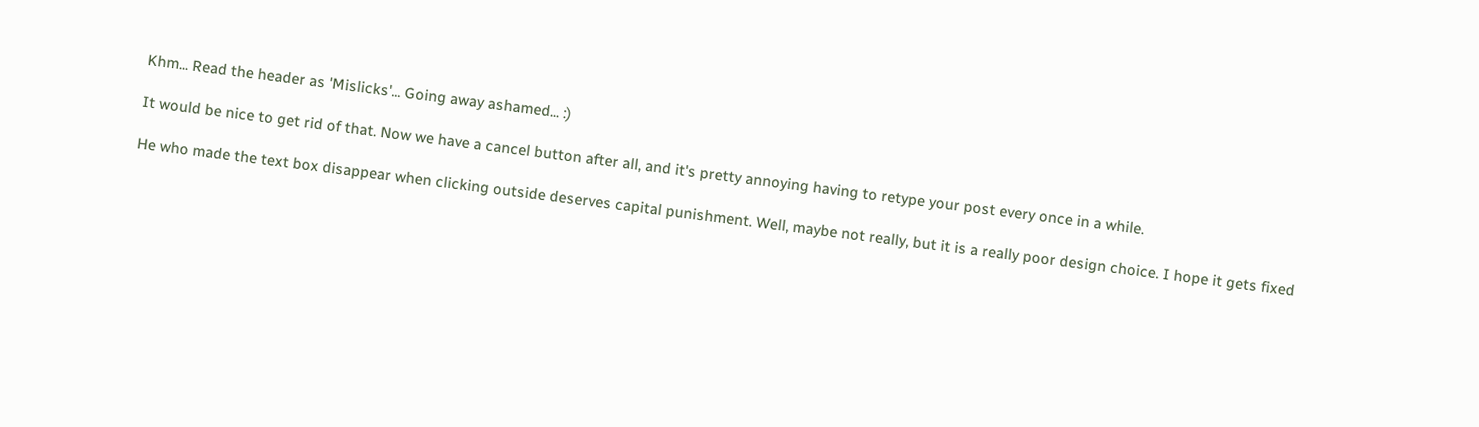Khm... Read the header as 'Mislicks'... Going away ashamed... :)

It would be nice to get rid of that. Now we have a cancel button after all, and it's pretty annoying having to retype your post every once in a while.

He who made the text box disappear when clicking outside deserves capital punishment. Well, maybe not really, but it is a really poor design choice. I hope it gets fixed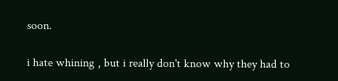soon.

i hate whining , but i really don't know why they had to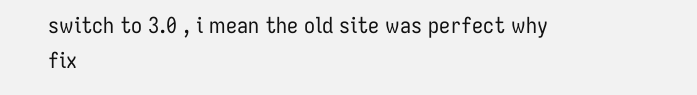switch to 3.0 , i mean the old site was perfect why fix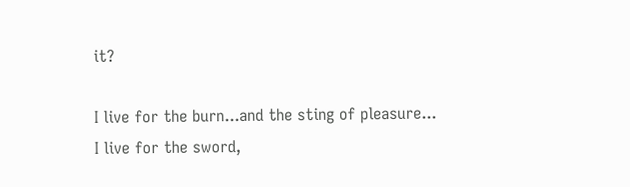it?

I live for the burn...and the sting of pleasure...
I live for the sword,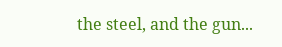the steel, and the gun...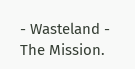- Wasteland - The Mission.